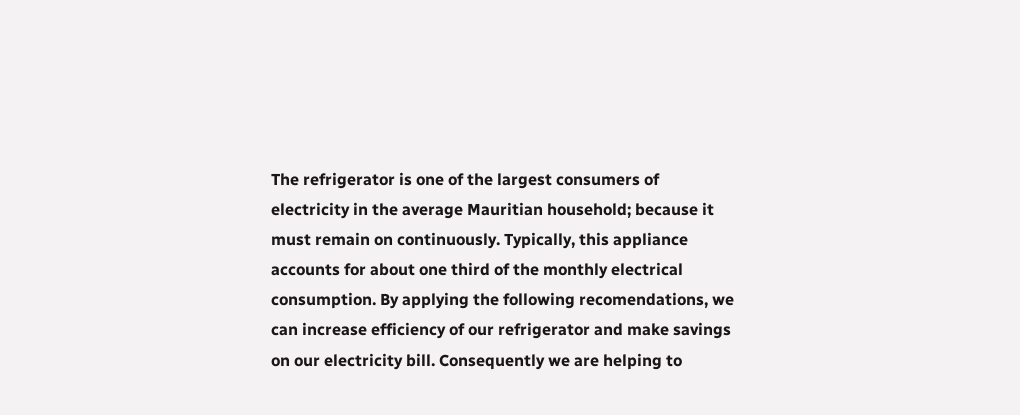The refrigerator is one of the largest consumers of electricity in the average Mauritian household; because it must remain on continuously. Typically, this appliance accounts for about one third of the monthly electrical consumption. By applying the following recomendations, we can increase efficiency of our refrigerator and make savings on our electricity bill. Consequently we are helping to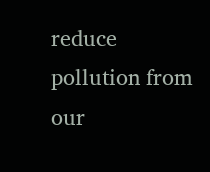reduce pollution from our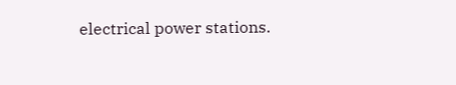electrical power stations.